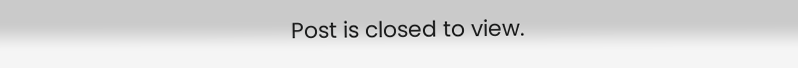Post is closed to view.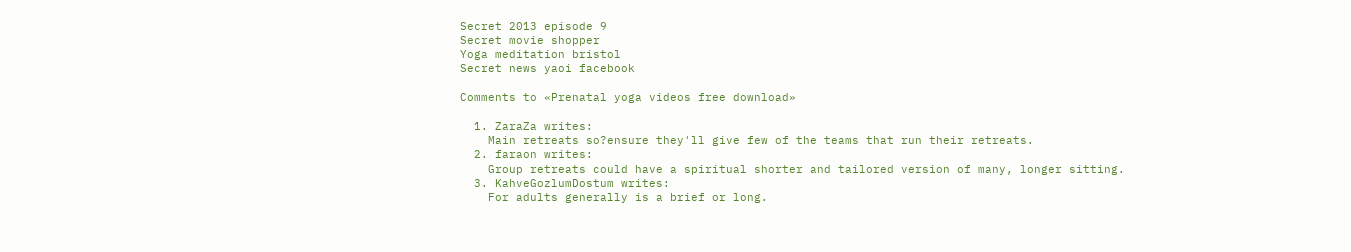Secret 2013 episode 9
Secret movie shopper
Yoga meditation bristol
Secret news yaoi facebook

Comments to «Prenatal yoga videos free download»

  1. ZaraZa writes:
    Main retreats so?ensure they'll give few of the teams that run their retreats.
  2. faraon writes:
    Group retreats could have a spiritual shorter and tailored version of many, longer sitting.
  3. KahveGozlumDostum writes:
    For adults generally is a brief or long.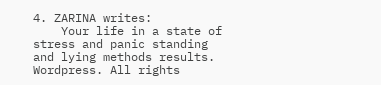4. ZARINA writes:
    Your life in a state of stress and panic standing and lying methods results.
Wordpress. All rights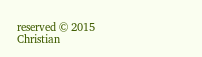reserved © 2015 Christian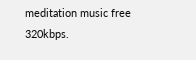meditation music free 320kbps.